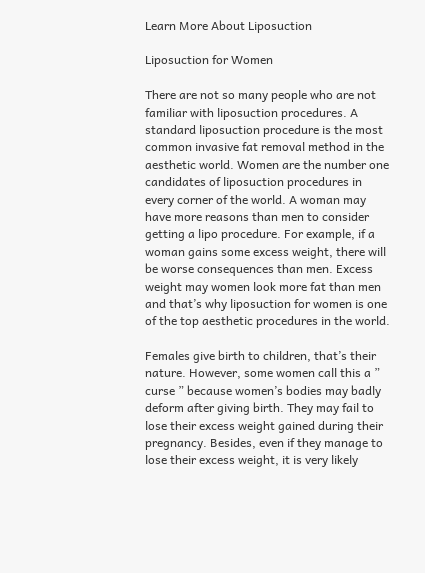Learn More About Liposuction

Liposuction for Women

There are not so many people who are not familiar with liposuction procedures. A standard liposuction procedure is the most common invasive fat removal method in the aesthetic world. Women are the number one candidates of liposuction procedures in every corner of the world. A woman may have more reasons than men to consider getting a lipo procedure. For example, if a woman gains some excess weight, there will be worse consequences than men. Excess weight may women look more fat than men and that’s why liposuction for women is one of the top aesthetic procedures in the world.

Females give birth to children, that’s their nature. However, some women call this a ” curse ” because women’s bodies may badly deform after giving birth. They may fail to lose their excess weight gained during their pregnancy. Besides, even if they manage to lose their excess weight, it is very likely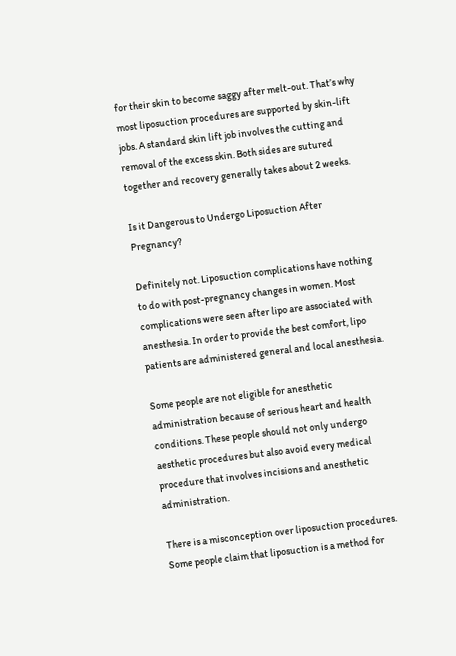for their skin to become saggy after melt-out. That’s why most liposuction procedures are supported by skin-lift jobs. A standard skin lift job involves the cutting and removal of the excess skin. Both sides are sutured together and recovery generally takes about 2 weeks.

Is it Dangerous to Undergo Liposuction After Pregnancy?

Definitely not. Liposuction complications have nothing to do with post-pregnancy changes in women. Most complications were seen after lipo are associated with anesthesia. In order to provide the best comfort, lipo patients are administered general and local anesthesia.

Some people are not eligible for anesthetic administration because of serious heart and health conditions. These people should not only undergo aesthetic procedures but also avoid every medical procedure that involves incisions and anesthetic administration.

There is a misconception over liposuction procedures. Some people claim that liposuction is a method for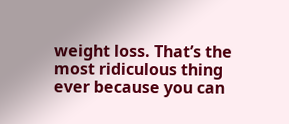weight loss. That’s the most ridiculous thing ever because you can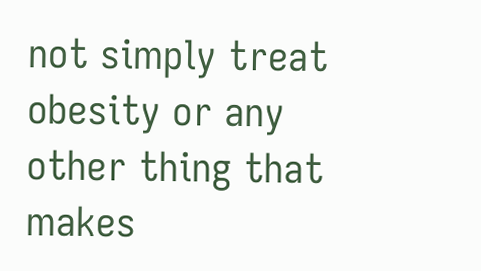not simply treat obesity or any other thing that makes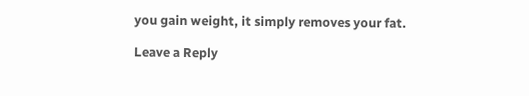you gain weight, it simply removes your fat.

Leave a Reply